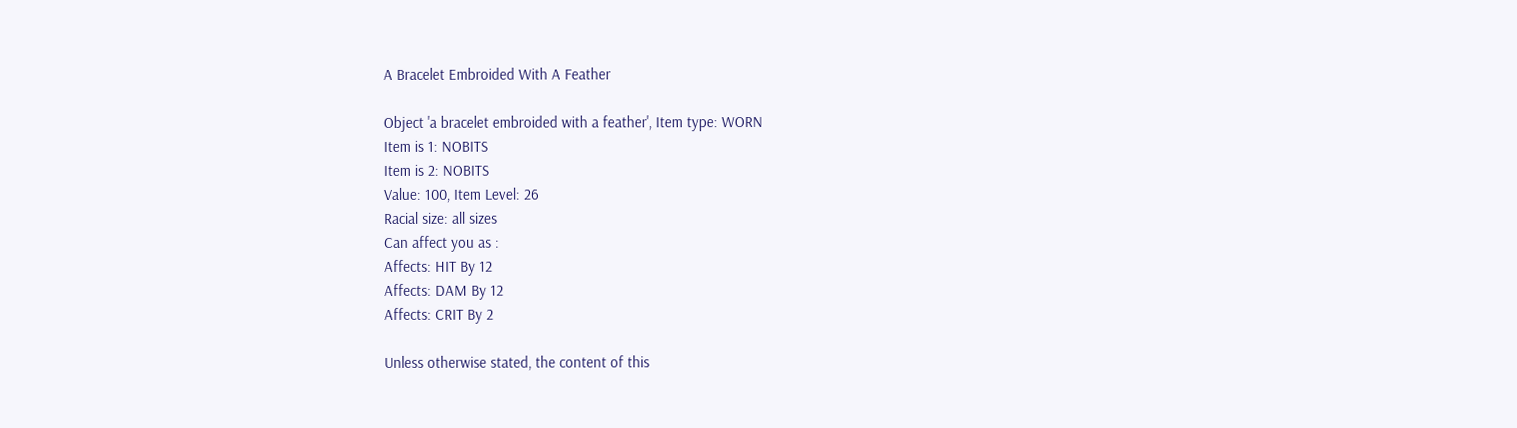A Bracelet Embroided With A Feather

Object 'a bracelet embroided with a feather', Item type: WORN
Item is 1: NOBITS
Item is 2: NOBITS
Value: 100, Item Level: 26
Racial size: all sizes
Can affect you as :
Affects: HIT By 12
Affects: DAM By 12
Affects: CRIT By 2

Unless otherwise stated, the content of this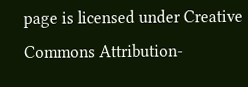page is licensed under Creative Commons Attribution-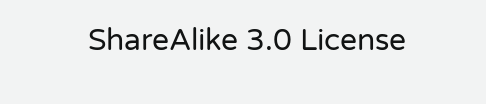ShareAlike 3.0 License